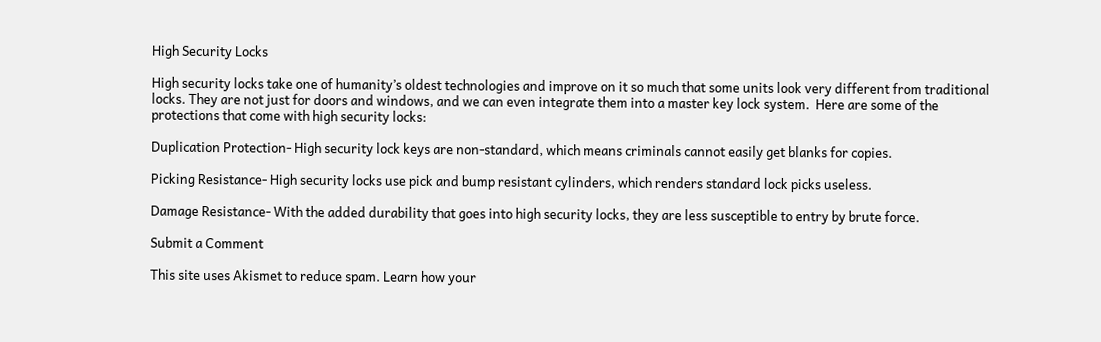High Security Locks

High security locks take one of humanity’s oldest technologies and improve on it so much that some units look very different from traditional locks. They are not just for doors and windows, and we can even integrate them into a master key lock system.  Here are some of the protections that come with high security locks:

Duplication Protection- High security lock keys are non-standard, which means criminals cannot easily get blanks for copies.

Picking Resistance- High security locks use pick and bump resistant cylinders, which renders standard lock picks useless.

Damage Resistance- With the added durability that goes into high security locks, they are less susceptible to entry by brute force.

Submit a Comment

This site uses Akismet to reduce spam. Learn how your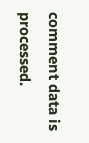comment data is processed.